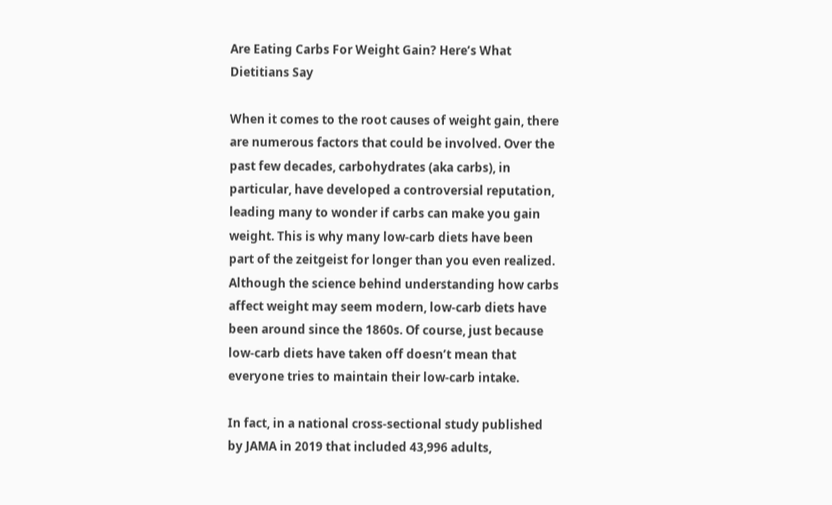Are Eating Carbs For Weight Gain? Here’s What Dietitians Say

When it comes to the root causes of weight gain, there are numerous factors that could be involved. Over the past few decades, carbohydrates (aka carbs), in particular, have developed a controversial reputation, leading many to wonder if carbs can make you gain weight. This is why many low-carb diets have been part of the zeitgeist for longer than you even realized. Although the science behind understanding how carbs affect weight may seem modern, low-carb diets have been around since the 1860s. Of course, just because low-carb diets have taken off doesn’t mean that everyone tries to maintain their low-carb intake.

In fact, in a national cross-sectional study published by JAMA in 2019 that included 43,996 adults,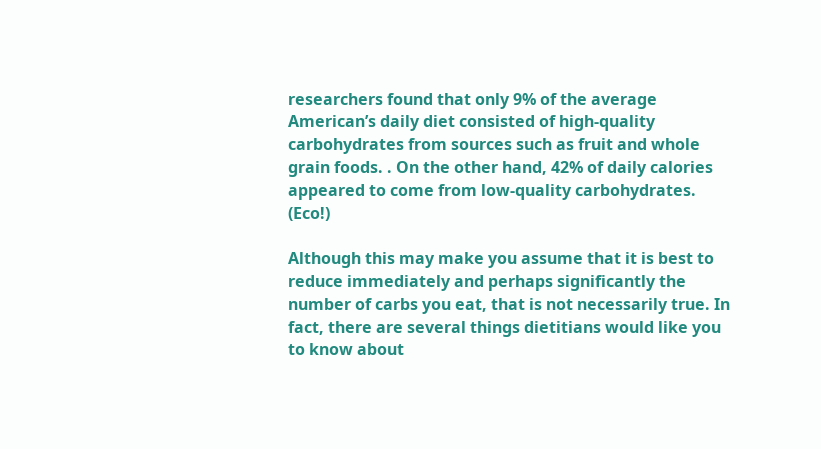researchers found that only 9% of the average American’s daily diet consisted of high-quality carbohydrates from sources such as fruit and whole grain foods. . On the other hand, 42% of daily calories appeared to come from low-quality carbohydrates. (Eco!)

Although this may make you assume that it is best to reduce immediately and perhaps significantly the number of carbs you eat, that is not necessarily true. In fact, there are several things dietitians would like you to know about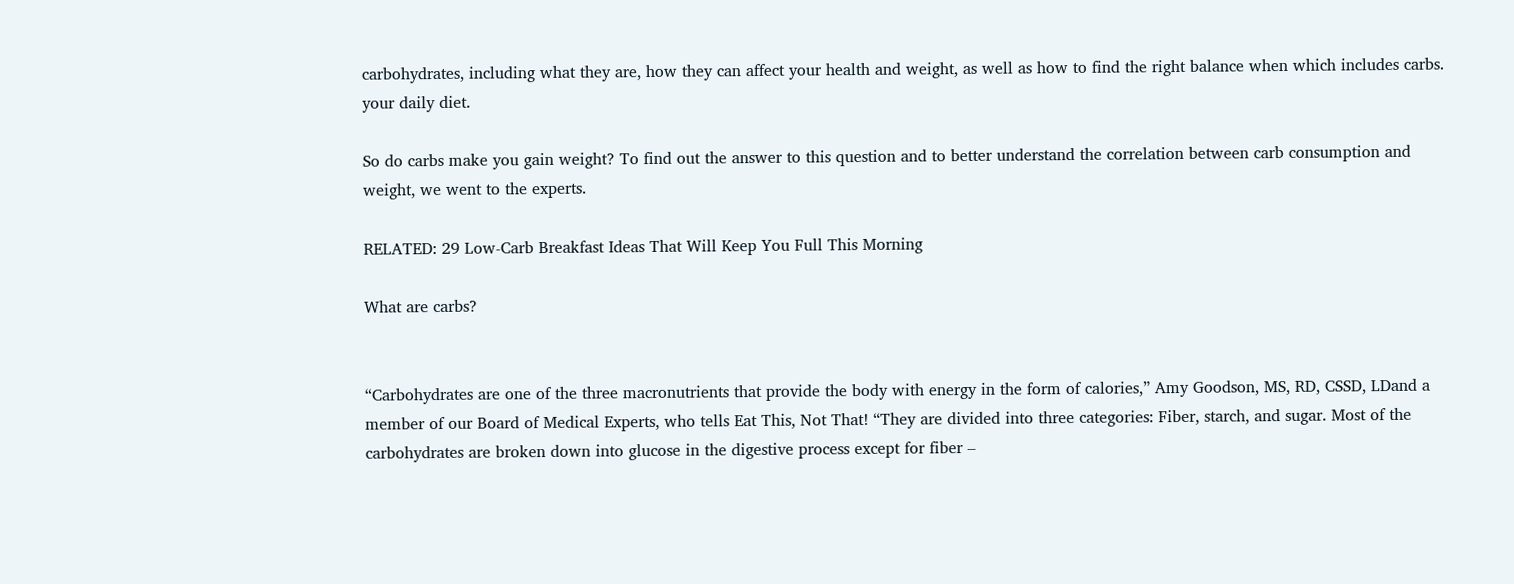carbohydrates, including what they are, how they can affect your health and weight, as well as how to find the right balance when which includes carbs. your daily diet.

So do carbs make you gain weight? To find out the answer to this question and to better understand the correlation between carb consumption and weight, we went to the experts.

RELATED: 29 Low-Carb Breakfast Ideas That Will Keep You Full This Morning

What are carbs?


“Carbohydrates are one of the three macronutrients that provide the body with energy in the form of calories,” Amy Goodson, MS, RD, CSSD, LDand a member of our Board of Medical Experts, who tells Eat This, Not That! “They are divided into three categories: Fiber, starch, and sugar. Most of the carbohydrates are broken down into glucose in the digestive process except for fiber –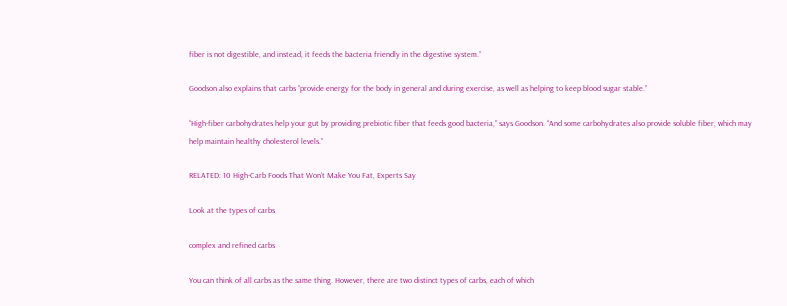fiber is not digestible, and instead, it feeds the bacteria friendly in the digestive system.”

Goodson also explains that carbs “provide energy for the body in general and during exercise, as well as helping to keep blood sugar stable.”

“High-fiber carbohydrates help your gut by providing prebiotic fiber that feeds good bacteria,” says Goodson. “And some carbohydrates also provide soluble fiber, which may help maintain healthy cholesterol levels.”

RELATED: 10 High-Carb Foods That Won’t Make You Fat, Experts Say

Look at the types of carbs

complex and refined carbs

You can think of all carbs as the same thing. However, there are two distinct types of carbs, each of which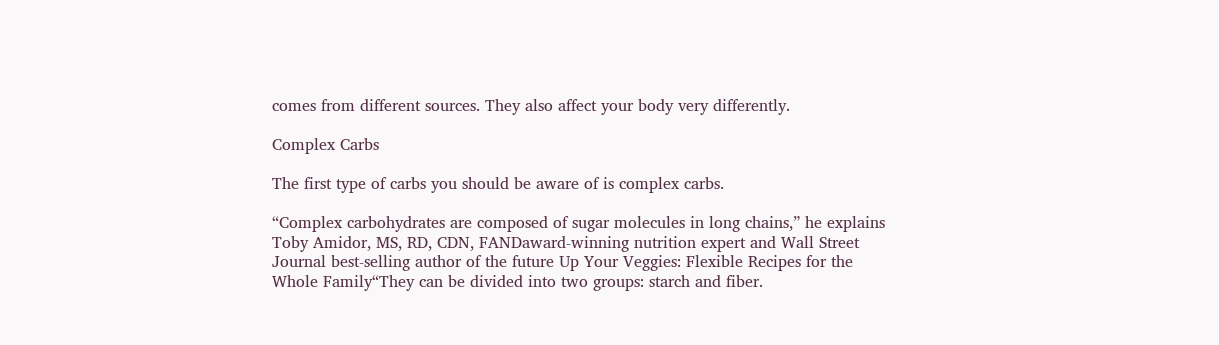comes from different sources. They also affect your body very differently.

Complex Carbs

The first type of carbs you should be aware of is complex carbs.

“Complex carbohydrates are composed of sugar molecules in long chains,” he explains Toby Amidor, MS, RD, CDN, FANDaward-winning nutrition expert and Wall Street Journal best-selling author of the future Up Your Veggies: Flexible Recipes for the Whole Family“They can be divided into two groups: starch and fiber.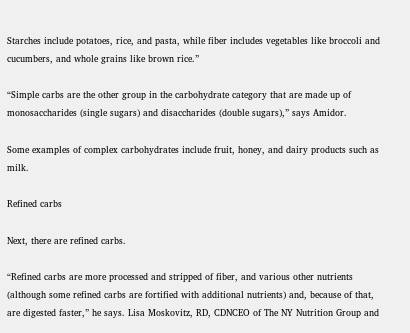Starches include potatoes, rice, and pasta, while fiber includes vegetables like broccoli and cucumbers, and whole grains like brown rice.”

“Simple carbs are the other group in the carbohydrate category that are made up of monosaccharides (single sugars) and disaccharides (double sugars),” says Amidor.

Some examples of complex carbohydrates include fruit, honey, and dairy products such as milk.

Refined carbs

Next, there are refined carbs.

“Refined carbs are more processed and stripped of fiber, and various other nutrients (although some refined carbs are fortified with additional nutrients) and, because of that, are digested faster,” he says. Lisa Moskovitz, RD, CDNCEO of The NY Nutrition Group and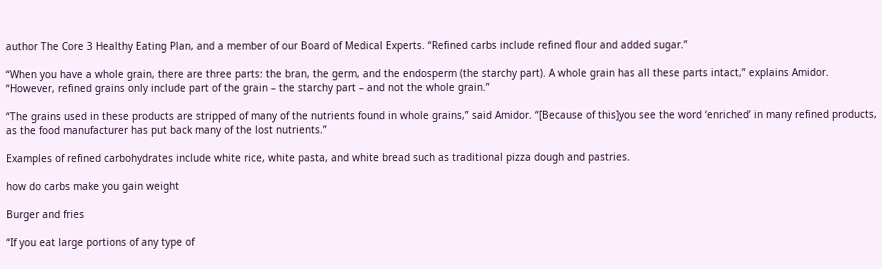author The Core 3 Healthy Eating Plan, and a member of our Board of Medical Experts. “Refined carbs include refined flour and added sugar.”

“When you have a whole grain, there are three parts: the bran, the germ, and the endosperm (the starchy part). A whole grain has all these parts intact,” explains Amidor. “However, refined grains only include part of the grain – the starchy part – and not the whole grain.”

“The grains used in these products are stripped of many of the nutrients found in whole grains,” said Amidor. “[Because of this]you see the word ‘enriched’ in many refined products, as the food manufacturer has put back many of the lost nutrients.”

Examples of refined carbohydrates include white rice, white pasta, and white bread such as traditional pizza dough and pastries.

how do carbs make you gain weight

Burger and fries

“If you eat large portions of any type of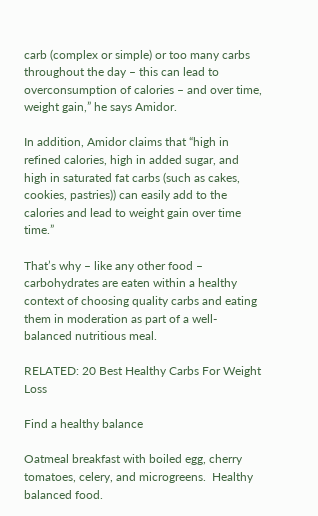carb (complex or simple) or too many carbs throughout the day – this can lead to overconsumption of calories – and over time, weight gain,” he says Amidor.

In addition, Amidor claims that “high in refined calories, high in added sugar, and high in saturated fat carbs (such as cakes, cookies, pastries)) can easily add to the calories and lead to weight gain over time time.”

That’s why – like any other food – carbohydrates are eaten within a healthy context of choosing quality carbs and eating them in moderation as part of a well-balanced nutritious meal.

RELATED: 20 Best Healthy Carbs For Weight Loss

Find a healthy balance

Oatmeal breakfast with boiled egg, cherry tomatoes, celery, and microgreens.  Healthy balanced food.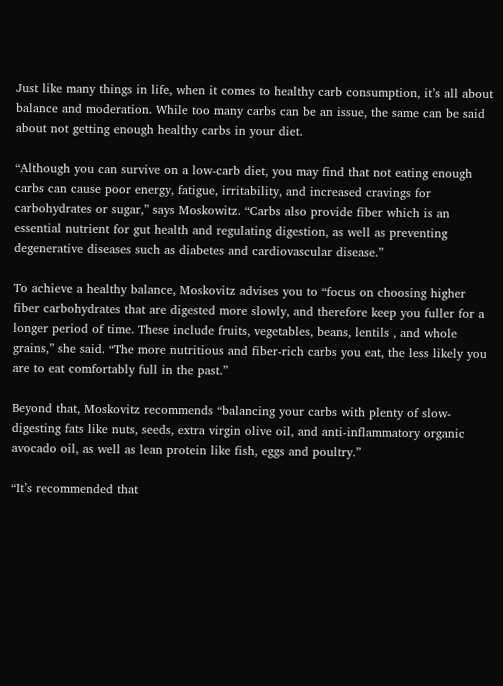Just like many things in life, when it comes to healthy carb consumption, it’s all about balance and moderation. While too many carbs can be an issue, the same can be said about not getting enough healthy carbs in your diet.

“Although you can survive on a low-carb diet, you may find that not eating enough carbs can cause poor energy, fatigue, irritability, and increased cravings for carbohydrates or sugar,” says Moskowitz. “Carbs also provide fiber which is an essential nutrient for gut health and regulating digestion, as well as preventing degenerative diseases such as diabetes and cardiovascular disease.”

To achieve a healthy balance, Moskovitz advises you to “focus on choosing higher fiber carbohydrates that are digested more slowly, and therefore keep you fuller for a longer period of time. These include fruits, vegetables, beans, lentils , and whole grains,” she said. “The more nutritious and fiber-rich carbs you eat, the less likely you are to eat comfortably full in the past.”

Beyond that, Moskovitz recommends “balancing your carbs with plenty of slow-digesting fats like nuts, seeds, extra virgin olive oil, and anti-inflammatory organic avocado oil, as well as lean protein like fish, eggs and poultry.”

“It’s recommended that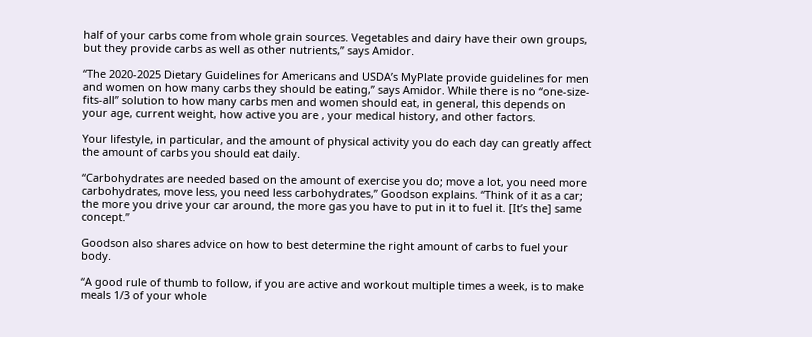half of your carbs come from whole grain sources. Vegetables and dairy have their own groups, but they provide carbs as well as other nutrients,” says Amidor.

“The 2020-2025 Dietary Guidelines for Americans and USDA’s MyPlate provide guidelines for men and women on how many carbs they should be eating,” says Amidor. While there is no “one-size-fits-all” solution to how many carbs men and women should eat, in general, this depends on your age, current weight, how active you are , your medical history, and other factors.

Your lifestyle, in particular, and the amount of physical activity you do each day can greatly affect the amount of carbs you should eat daily.

“Carbohydrates are needed based on the amount of exercise you do; move a lot, you need more carbohydrates, move less, you need less carbohydrates,” Goodson explains. “Think of it as a car; the more you drive your car around, the more gas you have to put in it to fuel it. [It’s the] same concept.”

Goodson also shares advice on how to best determine the right amount of carbs to fuel your body.

“A good rule of thumb to follow, if you are active and workout multiple times a week, is to make meals 1/3 of your whole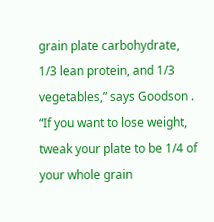grain plate carbohydrate, 1/3 lean protein, and 1/3 vegetables,” says Goodson . “If you want to lose weight, tweak your plate to be 1/4 of your whole grain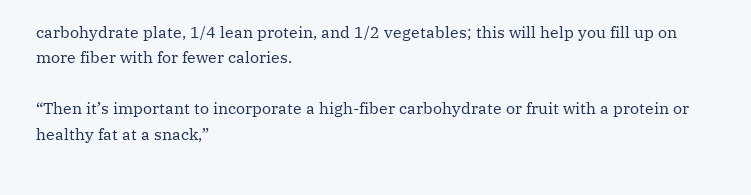carbohydrate plate, 1/4 lean protein, and 1/2 vegetables; this will help you fill up on more fiber with for fewer calories.

“Then it’s important to incorporate a high-fiber carbohydrate or fruit with a protein or healthy fat at a snack,”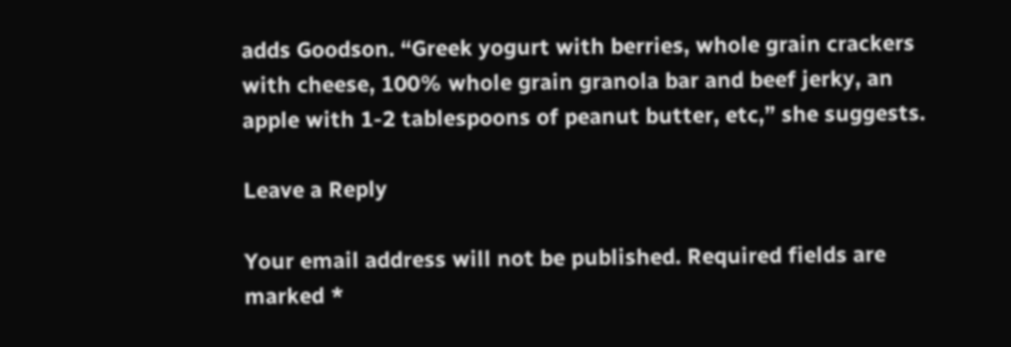adds Goodson. “Greek yogurt with berries, whole grain crackers with cheese, 100% whole grain granola bar and beef jerky, an apple with 1-2 tablespoons of peanut butter, etc,” she suggests.

Leave a Reply

Your email address will not be published. Required fields are marked *